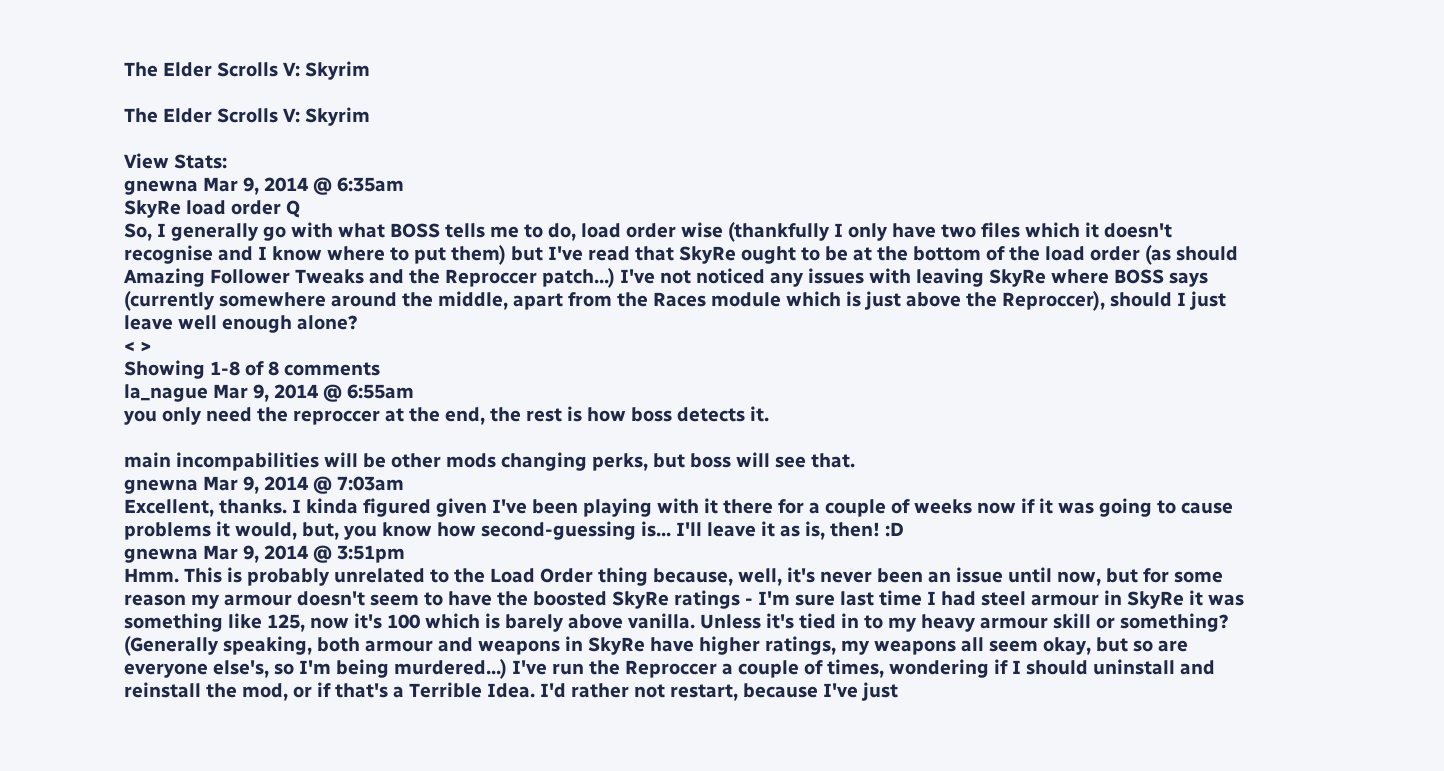The Elder Scrolls V: Skyrim

The Elder Scrolls V: Skyrim

View Stats:
gnewna Mar 9, 2014 @ 6:35am
SkyRe load order Q
So, I generally go with what BOSS tells me to do, load order wise (thankfully I only have two files which it doesn't recognise and I know where to put them) but I've read that SkyRe ought to be at the bottom of the load order (as should Amazing Follower Tweaks and the Reproccer patch...) I've not noticed any issues with leaving SkyRe where BOSS says (currently somewhere around the middle, apart from the Races module which is just above the Reproccer), should I just leave well enough alone?
< >
Showing 1-8 of 8 comments
la_nague Mar 9, 2014 @ 6:55am
you only need the reproccer at the end, the rest is how boss detects it.

main incompabilities will be other mods changing perks, but boss will see that.
gnewna Mar 9, 2014 @ 7:03am
Excellent, thanks. I kinda figured given I've been playing with it there for a couple of weeks now if it was going to cause problems it would, but, you know how second-guessing is... I'll leave it as is, then! :D
gnewna Mar 9, 2014 @ 3:51pm
Hmm. This is probably unrelated to the Load Order thing because, well, it's never been an issue until now, but for some reason my armour doesn't seem to have the boosted SkyRe ratings - I'm sure last time I had steel armour in SkyRe it was something like 125, now it's 100 which is barely above vanilla. Unless it's tied in to my heavy armour skill or something? (Generally speaking, both armour and weapons in SkyRe have higher ratings, my weapons all seem okay, but so are everyone else's, so I'm being murdered...) I've run the Reproccer a couple of times, wondering if I should uninstall and reinstall the mod, or if that's a Terrible Idea. I'd rather not restart, because I've just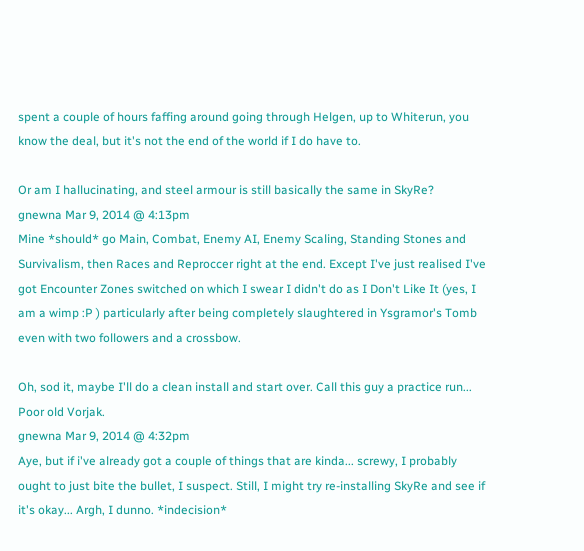spent a couple of hours faffing around going through Helgen, up to Whiterun, you know the deal, but it's not the end of the world if I do have to.

Or am I hallucinating, and steel armour is still basically the same in SkyRe?
gnewna Mar 9, 2014 @ 4:13pm
Mine *should* go Main, Combat, Enemy AI, Enemy Scaling, Standing Stones and Survivalism, then Races and Reproccer right at the end. Except I've just realised I've got Encounter Zones switched on which I swear I didn't do as I Don't Like It (yes, I am a wimp :P ) particularly after being completely slaughtered in Ysgramor's Tomb even with two followers and a crossbow.

Oh, sod it, maybe I'll do a clean install and start over. Call this guy a practice run... Poor old Vorjak.
gnewna Mar 9, 2014 @ 4:32pm
Aye, but if i've already got a couple of things that are kinda... screwy, I probably ought to just bite the bullet, I suspect. Still, I might try re-installing SkyRe and see if it's okay... Argh, I dunno. *indecision*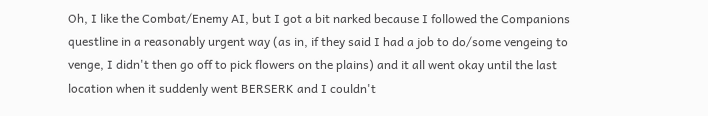Oh, I like the Combat/Enemy AI, but I got a bit narked because I followed the Companions questline in a reasonably urgent way (as in, if they said I had a job to do/some vengeing to venge, I didn't then go off to pick flowers on the plains) and it all went okay until the last location when it suddenly went BERSERK and I couldn't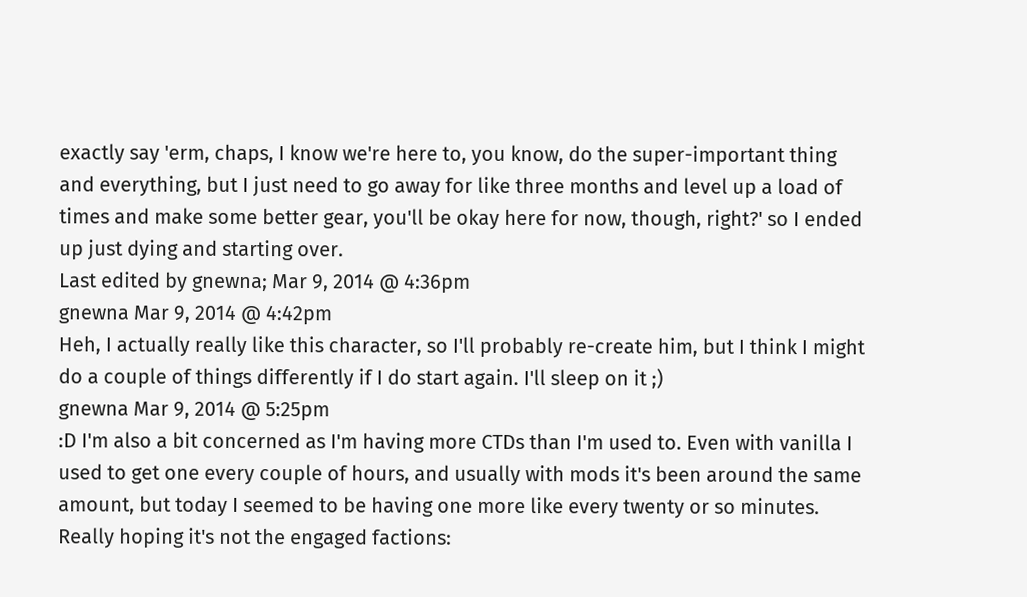exactly say 'erm, chaps, I know we're here to, you know, do the super-important thing and everything, but I just need to go away for like three months and level up a load of times and make some better gear, you'll be okay here for now, though, right?' so I ended up just dying and starting over.
Last edited by gnewna; Mar 9, 2014 @ 4:36pm
gnewna Mar 9, 2014 @ 4:42pm
Heh, I actually really like this character, so I'll probably re-create him, but I think I might do a couple of things differently if I do start again. I'll sleep on it ;)
gnewna Mar 9, 2014 @ 5:25pm
:D I'm also a bit concerned as I'm having more CTDs than I'm used to. Even with vanilla I used to get one every couple of hours, and usually with mods it's been around the same amount, but today I seemed to be having one more like every twenty or so minutes. Really hoping it's not the engaged factions: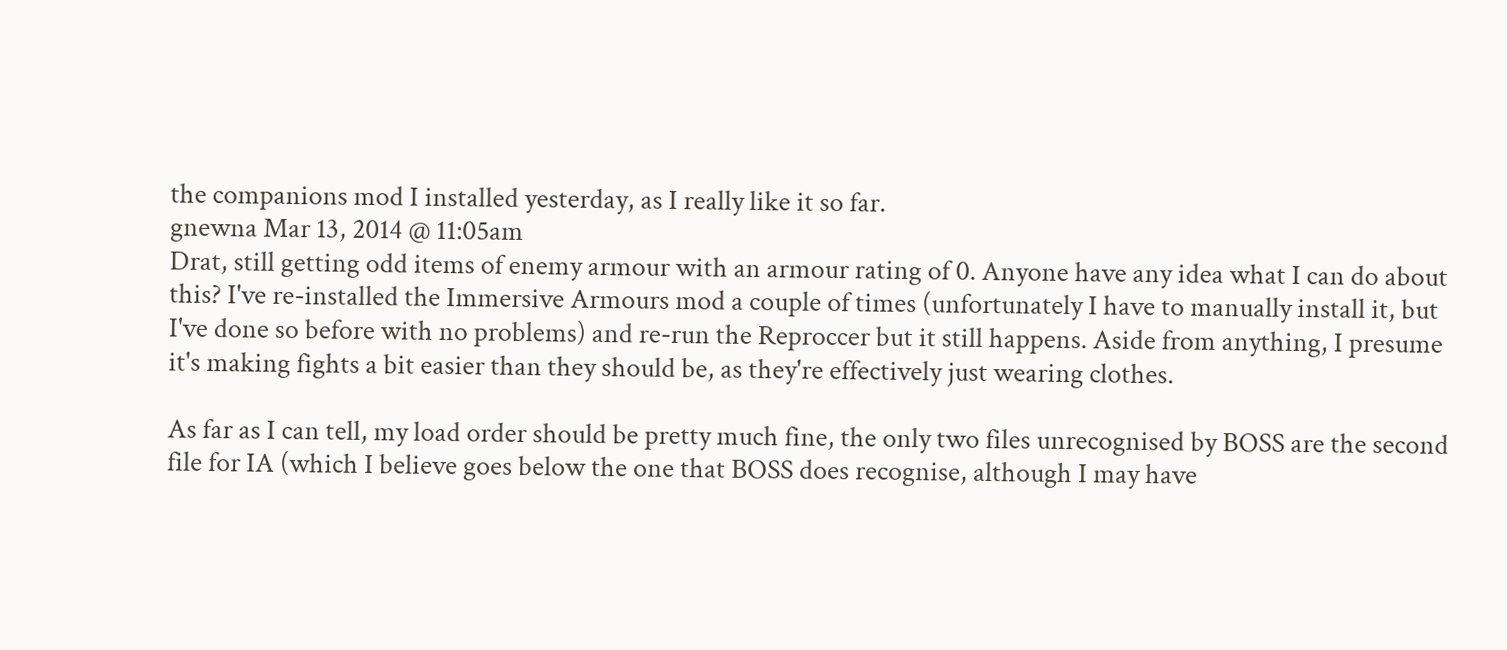the companions mod I installed yesterday, as I really like it so far.
gnewna Mar 13, 2014 @ 11:05am
Drat, still getting odd items of enemy armour with an armour rating of 0. Anyone have any idea what I can do about this? I've re-installed the Immersive Armours mod a couple of times (unfortunately I have to manually install it, but I've done so before with no problems) and re-run the Reproccer but it still happens. Aside from anything, I presume it's making fights a bit easier than they should be, as they're effectively just wearing clothes.

As far as I can tell, my load order should be pretty much fine, the only two files unrecognised by BOSS are the second file for IA (which I believe goes below the one that BOSS does recognise, although I may have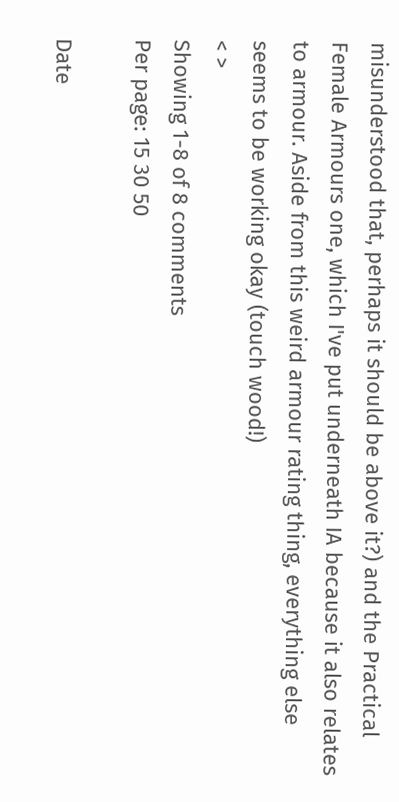misunderstood that, perhaps it should be above it?) and the Practical Female Armours one, which I've put underneath IA because it also relates to armour. Aside from this weird armour rating thing, everything else seems to be working okay (touch wood!)
< >
Showing 1-8 of 8 comments
Per page: 15 30 50

Date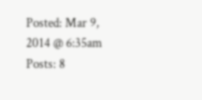Posted: Mar 9, 2014 @ 6:35am
Posts: 8